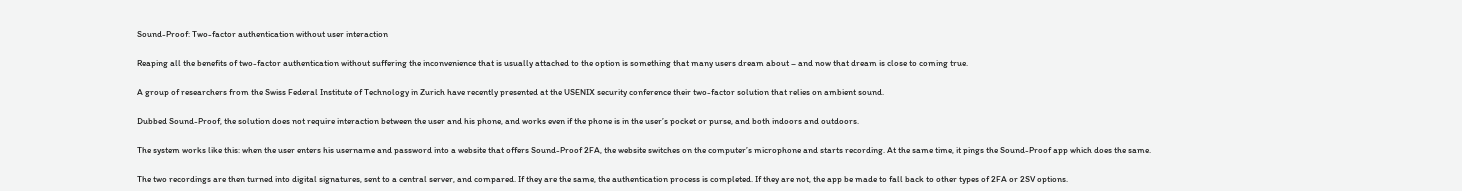Sound-Proof: Two-factor authentication without user interaction

Reaping all the benefits of two-factor authentication without suffering the inconvenience that is usually attached to the option is something that many users dream about – and now that dream is close to coming true.

A group of researchers from the Swiss Federal Institute of Technology in Zurich have recently presented at the USENIX security conference their two-factor solution that relies on ambient sound.

Dubbed Sound-Proof, the solution does not require interaction between the user and his phone, and works even if the phone is in the user’s pocket or purse, and both indoors and outdoors.

The system works like this: when the user enters his username and password into a website that offers Sound-Proof 2FA, the website switches on the computer’s microphone and starts recording. At the same time, it pings the Sound-Proof app which does the same.

The two recordings are then turned into digital signatures, sent to a central server, and compared. If they are the same, the authentication process is completed. If they are not, the app be made to fall back to other types of 2FA or 2SV options.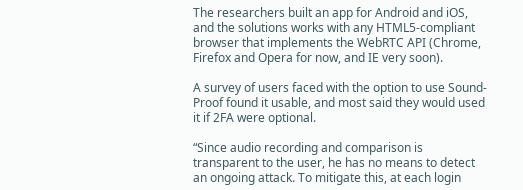The researchers built an app for Android and iOS, and the solutions works with any HTML5-compliant browser that implements the WebRTC API (Chrome, Firefox and Opera for now, and IE very soon).

A survey of users faced with the option to use Sound-Proof found it usable, and most said they would used it if 2FA were optional.

“Since audio recording and comparison is transparent to the user, he has no means to detect an ongoing attack. To mitigate this, at each login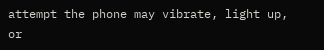attempt the phone may vibrate, light up, or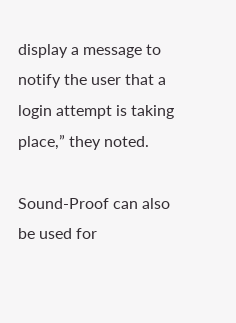display a message to notify the user that a login attempt is taking place,” they noted.

Sound-Proof can also be used for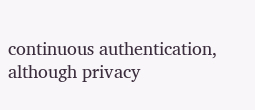continuous authentication, although privacy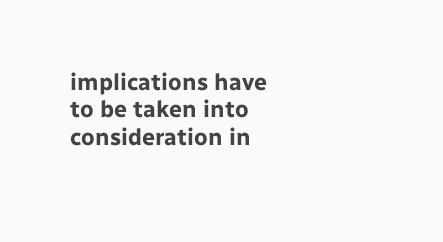implications have to be taken into consideration in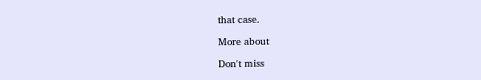that case.

More about

Don't miss